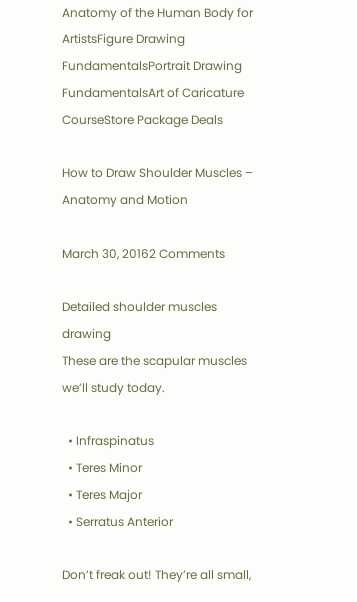Anatomy of the Human Body for ArtistsFigure Drawing FundamentalsPortrait Drawing FundamentalsArt of Caricature CourseStore Package Deals

How to Draw Shoulder Muscles – Anatomy and Motion

March 30, 20162 Comments

Detailed shoulder muscles drawing
These are the scapular muscles we’ll study today.

  • Infraspinatus
  • Teres Minor
  • Teres Major
  • Serratus Anterior

Don’t freak out! They’re all small,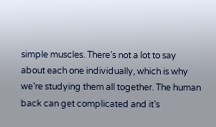simple muscles. There’s not a lot to say about each one individually, which is why we’re studying them all together. The human back can get complicated and it’s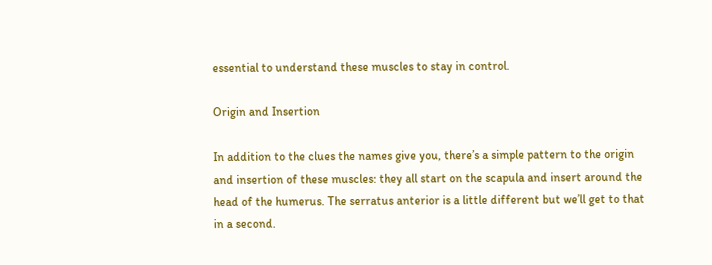essential to understand these muscles to stay in control.

Origin and Insertion

In addition to the clues the names give you, there’s a simple pattern to the origin and insertion of these muscles: they all start on the scapula and insert around the head of the humerus. The serratus anterior is a little different but we’ll get to that in a second.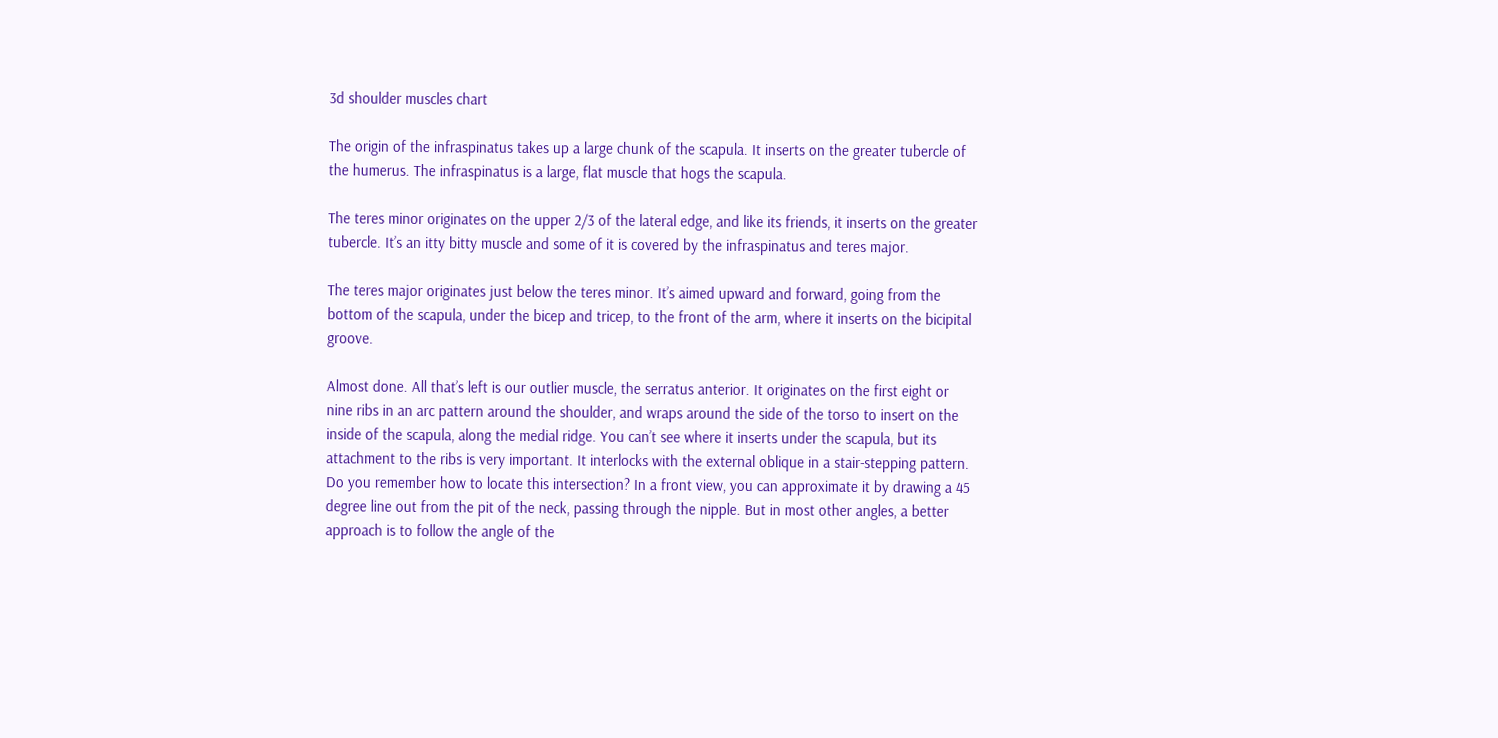3d shoulder muscles chart

The origin of the infraspinatus takes up a large chunk of the scapula. It inserts on the greater tubercle of the humerus. The infraspinatus is a large, flat muscle that hogs the scapula.

The teres minor originates on the upper 2/3 of the lateral edge, and like its friends, it inserts on the greater tubercle. It’s an itty bitty muscle and some of it is covered by the infraspinatus and teres major.

The teres major originates just below the teres minor. It’s aimed upward and forward, going from the bottom of the scapula, under the bicep and tricep, to the front of the arm, where it inserts on the bicipital groove.

Almost done. All that’s left is our outlier muscle, the serratus anterior. It originates on the first eight or nine ribs in an arc pattern around the shoulder, and wraps around the side of the torso to insert on the inside of the scapula, along the medial ridge. You can’t see where it inserts under the scapula, but its attachment to the ribs is very important. It interlocks with the external oblique in a stair-stepping pattern. Do you remember how to locate this intersection? In a front view, you can approximate it by drawing a 45 degree line out from the pit of the neck, passing through the nipple. But in most other angles, a better approach is to follow the angle of the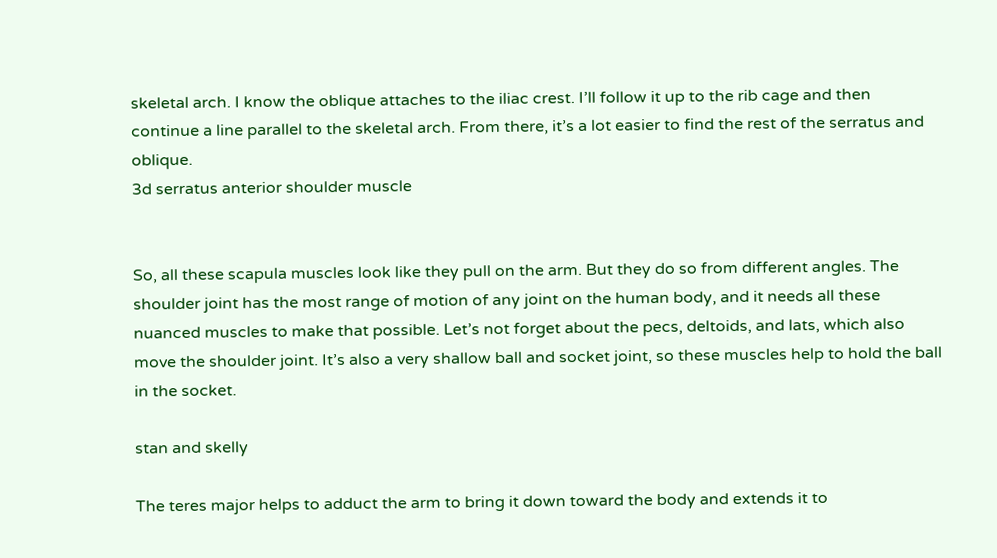skeletal arch. I know the oblique attaches to the iliac crest. I’ll follow it up to the rib cage and then continue a line parallel to the skeletal arch. From there, it’s a lot easier to find the rest of the serratus and oblique.
3d serratus anterior shoulder muscle


So, all these scapula muscles look like they pull on the arm. But they do so from different angles. The shoulder joint has the most range of motion of any joint on the human body, and it needs all these nuanced muscles to make that possible. Let’s not forget about the pecs, deltoids, and lats, which also move the shoulder joint. It’s also a very shallow ball and socket joint, so these muscles help to hold the ball in the socket.

stan and skelly

The teres major helps to adduct the arm to bring it down toward the body and extends it to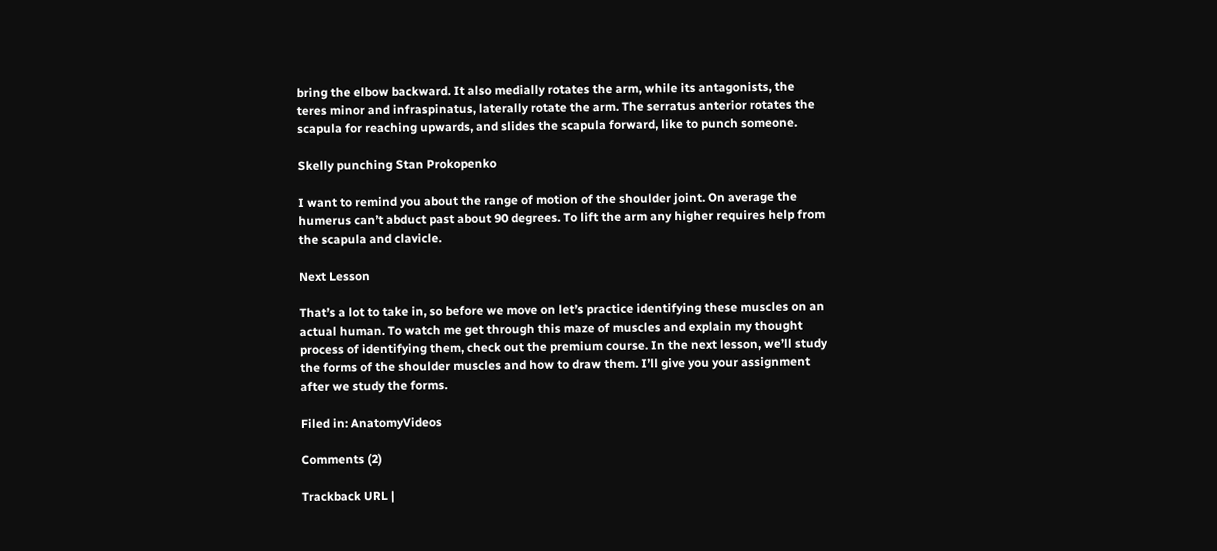bring the elbow backward. It also medially rotates the arm, while its antagonists, the teres minor and infraspinatus, laterally rotate the arm. The serratus anterior rotates the scapula for reaching upwards, and slides the scapula forward, like to punch someone.

Skelly punching Stan Prokopenko

I want to remind you about the range of motion of the shoulder joint. On average the humerus can’t abduct past about 90 degrees. To lift the arm any higher requires help from the scapula and clavicle.

Next Lesson

That’s a lot to take in, so before we move on let’s practice identifying these muscles on an actual human. To watch me get through this maze of muscles and explain my thought process of identifying them, check out the premium course. In the next lesson, we’ll study the forms of the shoulder muscles and how to draw them. I’ll give you your assignment after we study the forms.

Filed in: AnatomyVideos

Comments (2)

Trackback URL |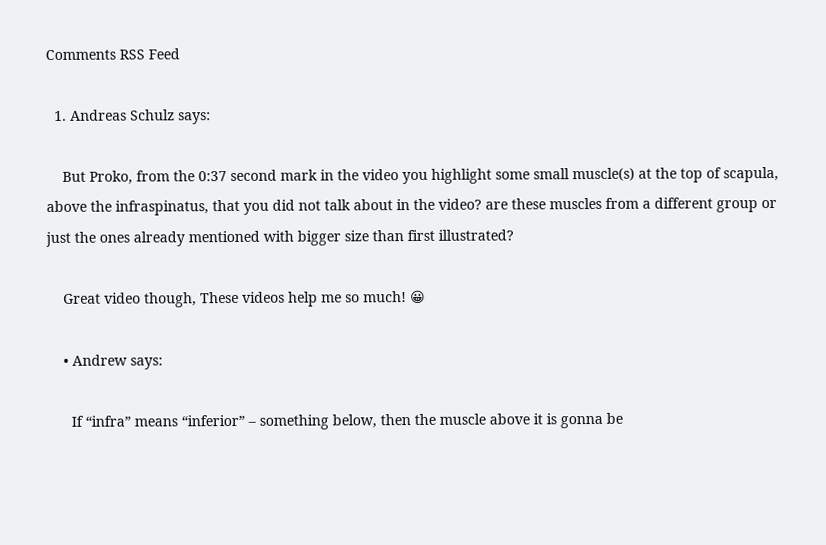Comments RSS Feed

  1. Andreas Schulz says:

    But Proko, from the 0:37 second mark in the video you highlight some small muscle(s) at the top of scapula, above the infraspinatus, that you did not talk about in the video? are these muscles from a different group or just the ones already mentioned with bigger size than first illustrated?

    Great video though, These videos help me so much! 😀

    • Andrew says:

      If “infra” means “inferior” – something below, then the muscle above it is gonna be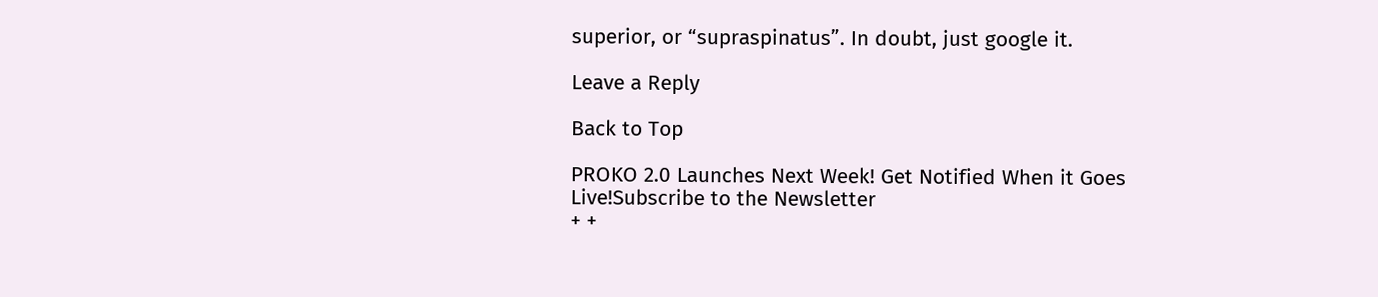superior, or “supraspinatus”. In doubt, just google it.

Leave a Reply

Back to Top

PROKO 2.0 Launches Next Week! Get Notified When it Goes Live!Subscribe to the Newsletter
+ +